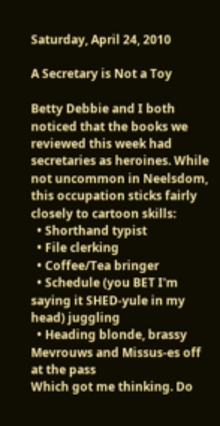Saturday, April 24, 2010

A Secretary is Not a Toy

Betty Debbie and I both noticed that the books we reviewed this week had secretaries as heroines. While not uncommon in Neelsdom, this occupation sticks fairly closely to cartoon skills:
  • Shorthand typist
  • File clerking
  • Coffee/Tea bringer
  • Schedule (you BET I'm saying it SHED-yule in my head) juggling
  • Heading blonde, brassy Mevrouws and Missus-es off at the pass
Which got me thinking. Do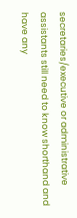secretaries/executive or administrative assistants still need to know shorthand and have any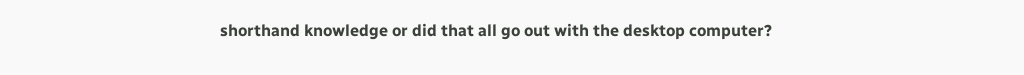shorthand knowledge or did that all go out with the desktop computer?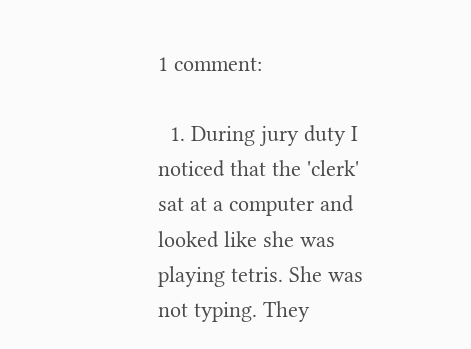1 comment:

  1. During jury duty I noticed that the 'clerk' sat at a computer and looked like she was playing tetris. She was not typing. They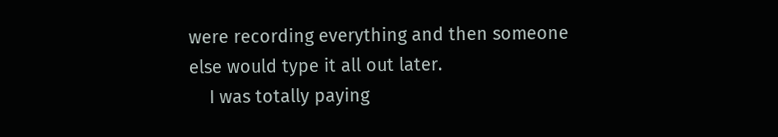were recording everything and then someone else would type it all out later.
    I was totally paying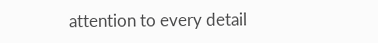attention to every detail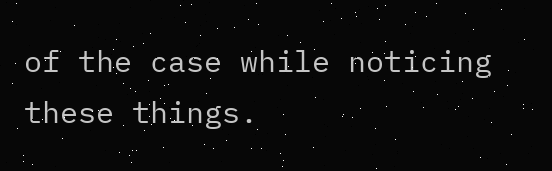of the case while noticing these things.